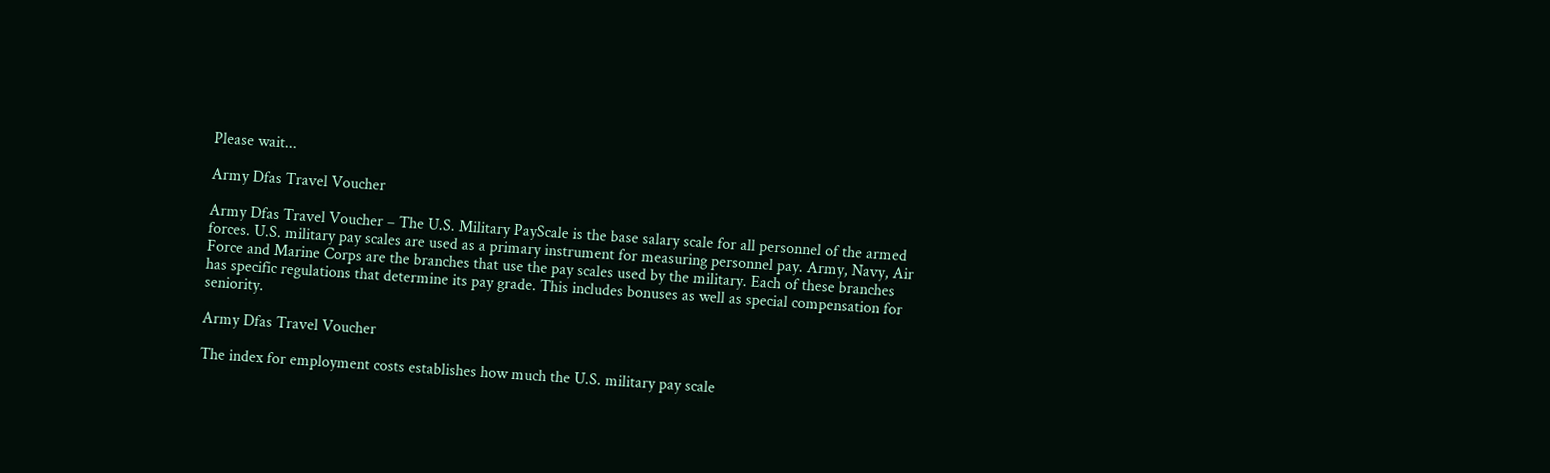Please wait...

Army Dfas Travel Voucher

Army Dfas Travel Voucher – The U.S. Military PayScale is the base salary scale for all personnel of the armed forces. U.S. military pay scales are used as a primary instrument for measuring personnel pay. Army, Navy, Air Force and Marine Corps are the branches that use the pay scales used by the military. Each of these branches has specific regulations that determine its pay grade. This includes bonuses as well as special compensation for seniority.

Army Dfas Travel Voucher

The index for employment costs establishes how much the U.S. military pay scale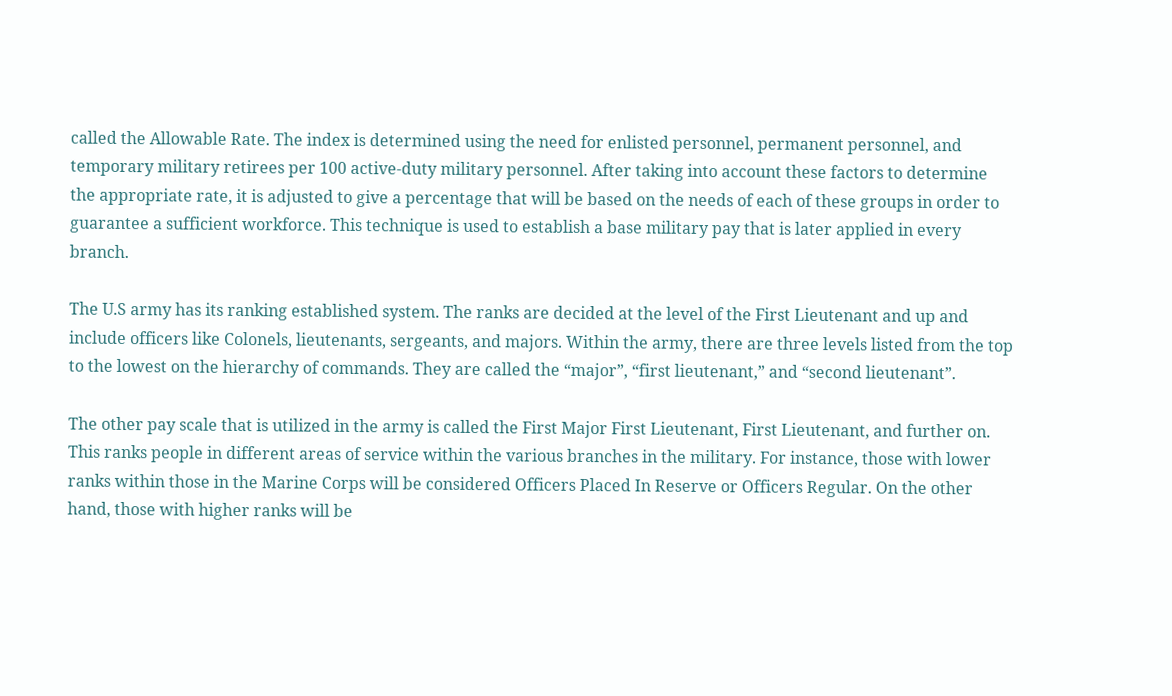called the Allowable Rate. The index is determined using the need for enlisted personnel, permanent personnel, and temporary military retirees per 100 active-duty military personnel. After taking into account these factors to determine the appropriate rate, it is adjusted to give a percentage that will be based on the needs of each of these groups in order to guarantee a sufficient workforce. This technique is used to establish a base military pay that is later applied in every branch.

The U.S army has its ranking established system. The ranks are decided at the level of the First Lieutenant and up and include officers like Colonels, lieutenants, sergeants, and majors. Within the army, there are three levels listed from the top to the lowest on the hierarchy of commands. They are called the “major”, “first lieutenant,” and “second lieutenant”.

The other pay scale that is utilized in the army is called the First Major First Lieutenant, First Lieutenant, and further on. This ranks people in different areas of service within the various branches in the military. For instance, those with lower ranks within those in the Marine Corps will be considered Officers Placed In Reserve or Officers Regular. On the other hand, those with higher ranks will be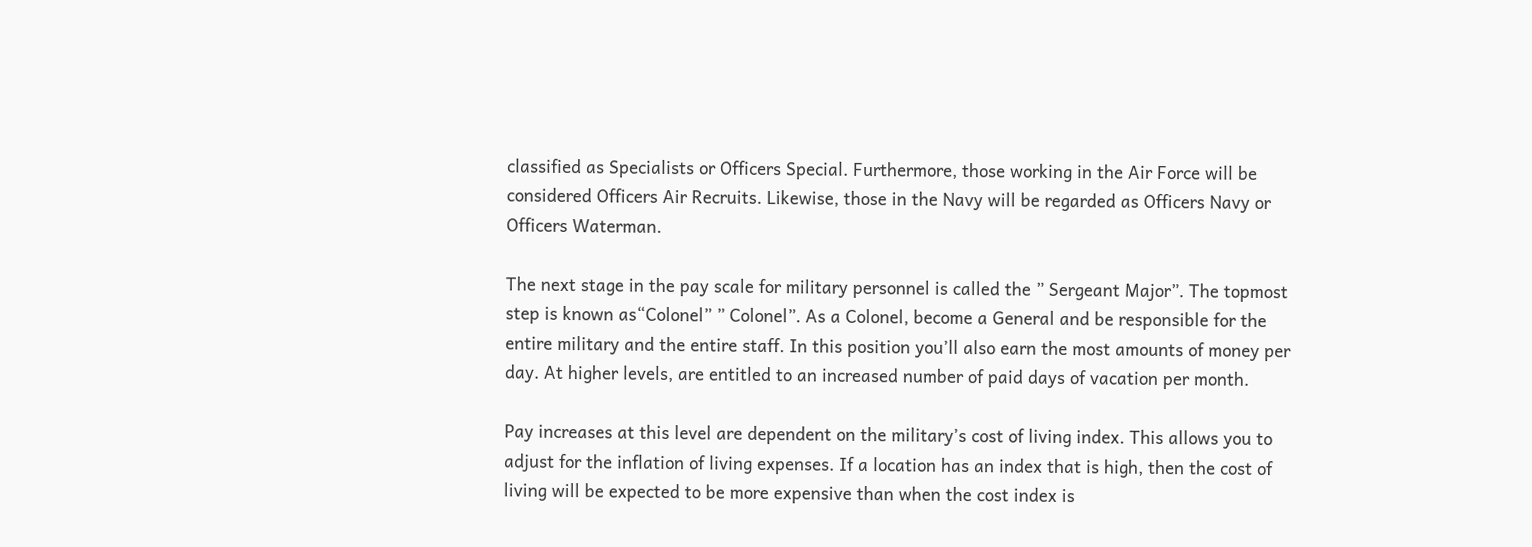classified as Specialists or Officers Special. Furthermore, those working in the Air Force will be considered Officers Air Recruits. Likewise, those in the Navy will be regarded as Officers Navy or Officers Waterman.

The next stage in the pay scale for military personnel is called the ” Sergeant Major”. The topmost step is known as“Colonel” ” Colonel”. As a Colonel, become a General and be responsible for the entire military and the entire staff. In this position you’ll also earn the most amounts of money per day. At higher levels, are entitled to an increased number of paid days of vacation per month.

Pay increases at this level are dependent on the military’s cost of living index. This allows you to adjust for the inflation of living expenses. If a location has an index that is high, then the cost of living will be expected to be more expensive than when the cost index is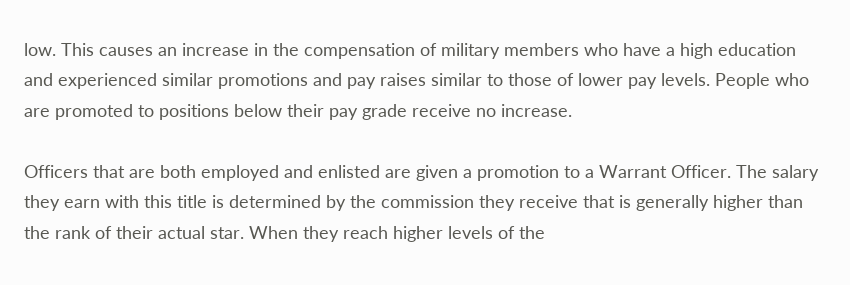low. This causes an increase in the compensation of military members who have a high education and experienced similar promotions and pay raises similar to those of lower pay levels. People who are promoted to positions below their pay grade receive no increase.

Officers that are both employed and enlisted are given a promotion to a Warrant Officer. The salary they earn with this title is determined by the commission they receive that is generally higher than the rank of their actual star. When they reach higher levels of the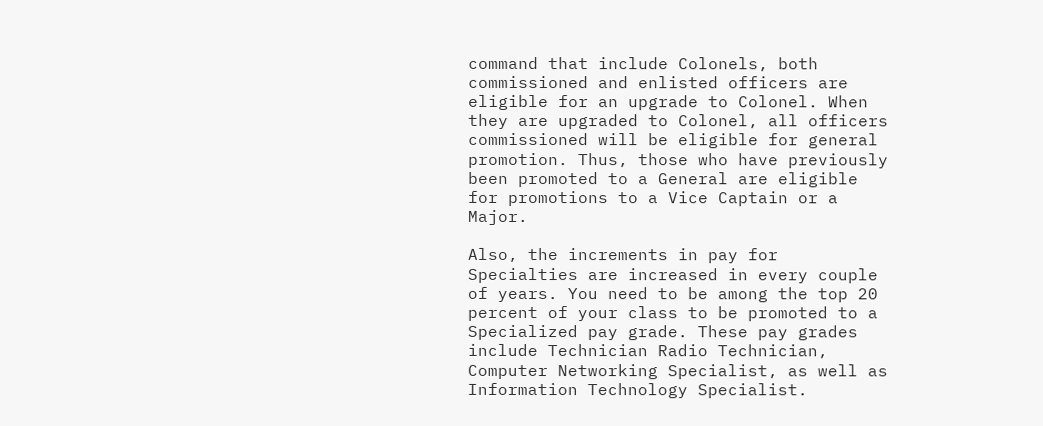command that include Colonels, both commissioned and enlisted officers are eligible for an upgrade to Colonel. When they are upgraded to Colonel, all officers commissioned will be eligible for general promotion. Thus, those who have previously been promoted to a General are eligible for promotions to a Vice Captain or a Major.

Also, the increments in pay for Specialties are increased in every couple of years. You need to be among the top 20 percent of your class to be promoted to a Specialized pay grade. These pay grades include Technician Radio Technician, Computer Networking Specialist, as well as Information Technology Specialist.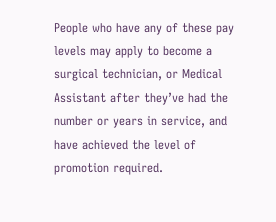People who have any of these pay levels may apply to become a surgical technician, or Medical Assistant after they’ve had the number or years in service, and have achieved the level of promotion required.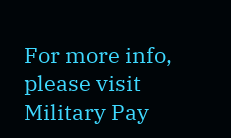For more info, please visit Military Pay